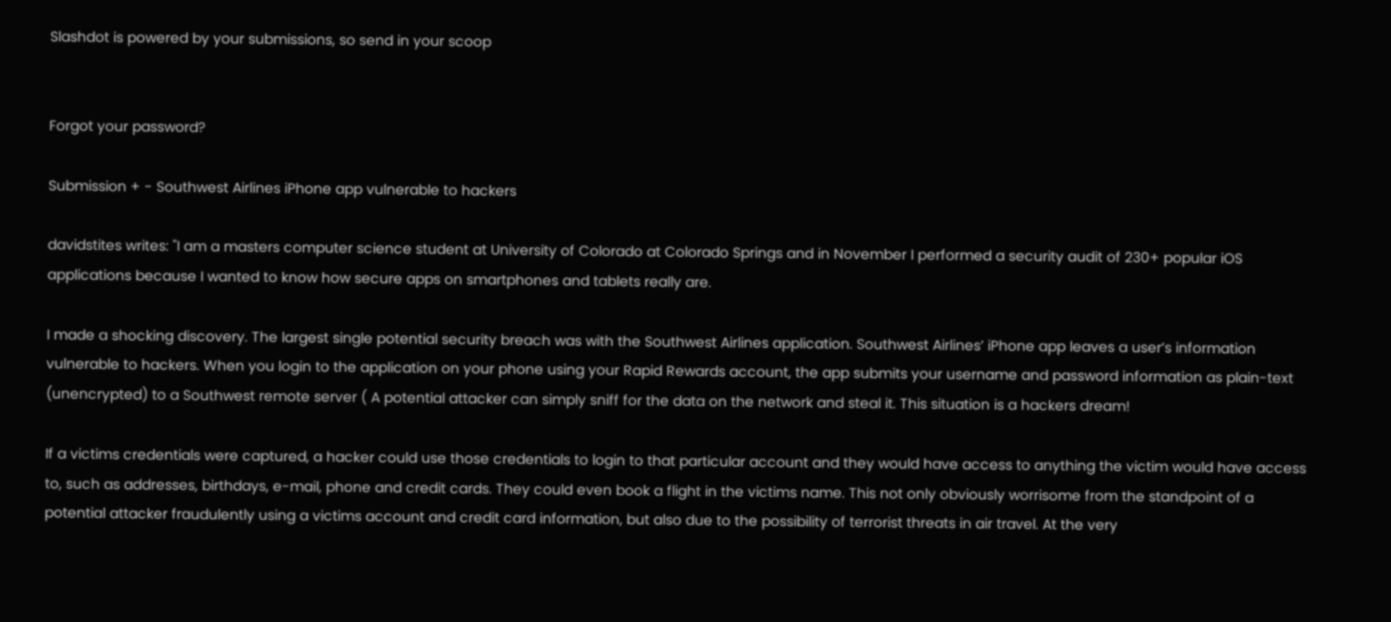Slashdot is powered by your submissions, so send in your scoop


Forgot your password?

Submission + - Southwest Airlines iPhone app vulnerable to hackers

davidstites writes: "I am a masters computer science student at University of Colorado at Colorado Springs and in November I performed a security audit of 230+ popular iOS applications because I wanted to know how secure apps on smartphones and tablets really are.

I made a shocking discovery. The largest single potential security breach was with the Southwest Airlines application. Southwest Airlines’ iPhone app leaves a user’s information vulnerable to hackers. When you login to the application on your phone using your Rapid Rewards account, the app submits your username and password information as plain-text (unencrypted) to a Southwest remote server ( A potential attacker can simply sniff for the data on the network and steal it. This situation is a hackers dream!

If a victims credentials were captured, a hacker could use those credentials to login to that particular account and they would have access to anything the victim would have access to, such as addresses, birthdays, e-mail, phone and credit cards. They could even book a flight in the victims name. This not only obviously worrisome from the standpoint of a potential attacker fraudulently using a victims account and credit card information, but also due to the possibility of terrorist threats in air travel. At the very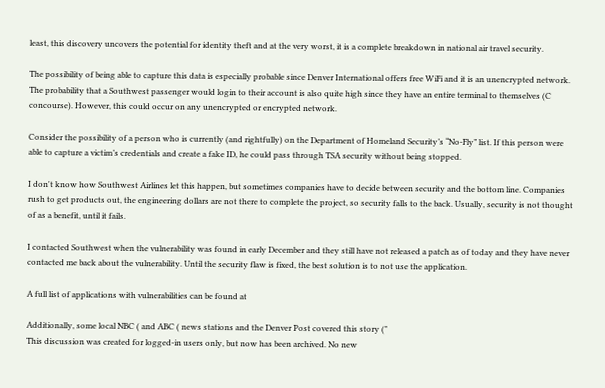least, this discovery uncovers the potential for identity theft and at the very worst, it is a complete breakdown in national air travel security.

The possibility of being able to capture this data is especially probable since Denver International offers free WiFi and it is an unencrypted network. The probability that a Southwest passenger would login to their account is also quite high since they have an entire terminal to themselves (C concourse). However, this could occur on any unencrypted or encrypted network.

Consider the possibility of a person who is currently (and rightfully) on the Department of Homeland Security’s “No-Fly” list. If this person were able to capture a victim’s credentials and create a fake ID, he could pass through TSA security without being stopped.

I don't know how Southwest Airlines let this happen, but sometimes companies have to decide between security and the bottom line. Companies rush to get products out, the engineering dollars are not there to complete the project, so security falls to the back. Usually, security is not thought of as a benefit, until it fails.

I contacted Southwest when the vulnerability was found in early December and they still have not released a patch as of today and they have never contacted me back about the vulnerability. Until the security flaw is fixed, the best solution is to not use the application.

A full list of applications with vulnerabilities can be found at

Additionally, some local NBC ( and ABC ( news stations and the Denver Post covered this story ("
This discussion was created for logged-in users only, but now has been archived. No new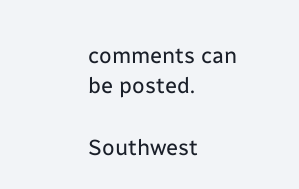comments can be posted.

Southwest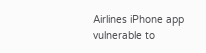Airlines iPhone app vulnerable to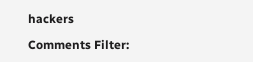hackers

Comments Filter: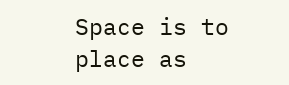Space is to place as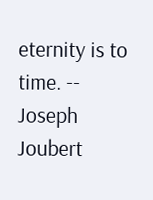eternity is to time. -- Joseph Joubert